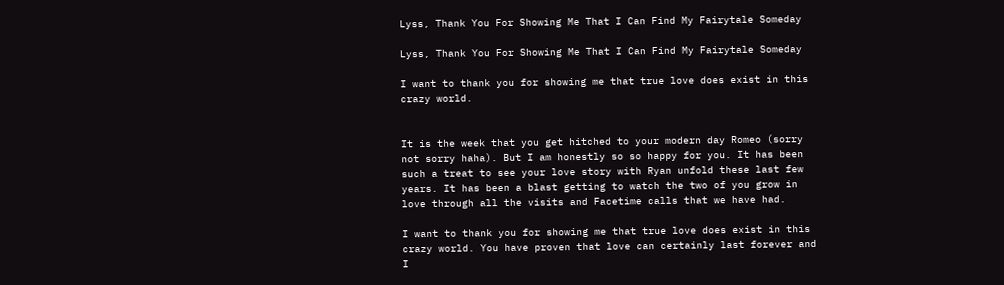Lyss, Thank You For Showing Me That I Can Find My Fairytale Someday

Lyss, Thank You For Showing Me That I Can Find My Fairytale Someday

I want to thank you for showing me that true love does exist in this crazy world.


It is the week that you get hitched to your modern day Romeo (sorry not sorry haha). But I am honestly so so happy for you. It has been such a treat to see your love story with Ryan unfold these last few years. It has been a blast getting to watch the two of you grow in love through all the visits and Facetime calls that we have had.

I want to thank you for showing me that true love does exist in this crazy world. You have proven that love can certainly last forever and I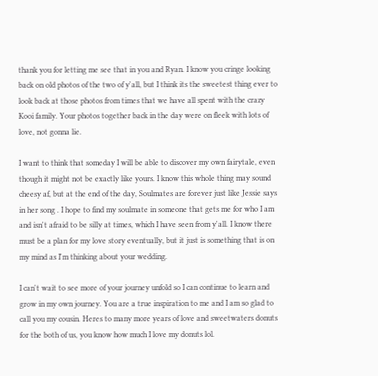thank you for letting me see that in you and Ryan. I know you cringe looking back on old photos of the two of y'all, but I think its the sweetest thing ever to look back at those photos from times that we have all spent with the crazy Kooi family. Your photos together back in the day were on fleek with lots of love, not gonna lie.

I want to think that someday I will be able to discover my own fairytale, even though it might not be exactly like yours. I know this whole thing may sound cheesy af, but at the end of the day, Soulmates are forever just like Jessie says in her song . I hope to find my soulmate in someone that gets me for who I am and isn't afraid to be silly at times, which I have seen from y'all. I know there must be a plan for my love story eventually, but it just is something that is on my mind as I'm thinking about your wedding.

I can't wait to see more of your journey unfold so I can continue to learn and grow in my own journey. You are a true inspiration to me and I am so glad to call you my cousin. Heres to many more years of love and sweetwaters donuts for the both of us, you know how much I love my donuts lol.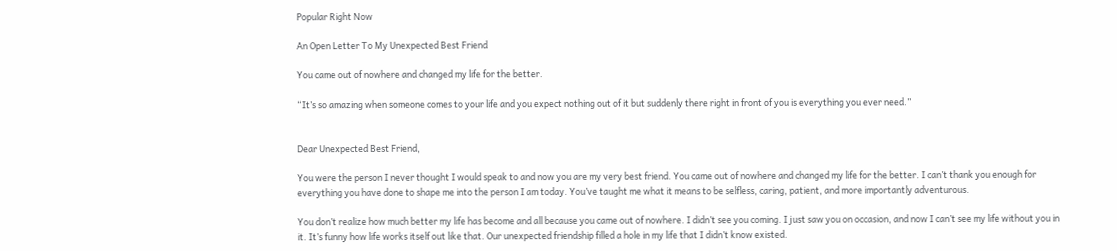Popular Right Now

An Open Letter To My Unexpected Best Friend

You came out of nowhere and changed my life for the better.

“It’s so amazing when someone comes to your life and you expect nothing out of it but suddenly there right in front of you is everything you ever need.”


Dear Unexpected Best Friend,

You were the person I never thought I would speak to and now you are my very best friend. You came out of nowhere and changed my life for the better. I can’t thank you enough for everything you have done to shape me into the person I am today. You’ve taught me what it means to be selfless, caring, patient, and more importantly adventurous.

You don’t realize how much better my life has become and all because you came out of nowhere. I didn’t see you coming. I just saw you on occasion, and now I can’t see my life without you in it. It’s funny how life works itself out like that. Our unexpected friendship filled a hole in my life that I didn’t know existed.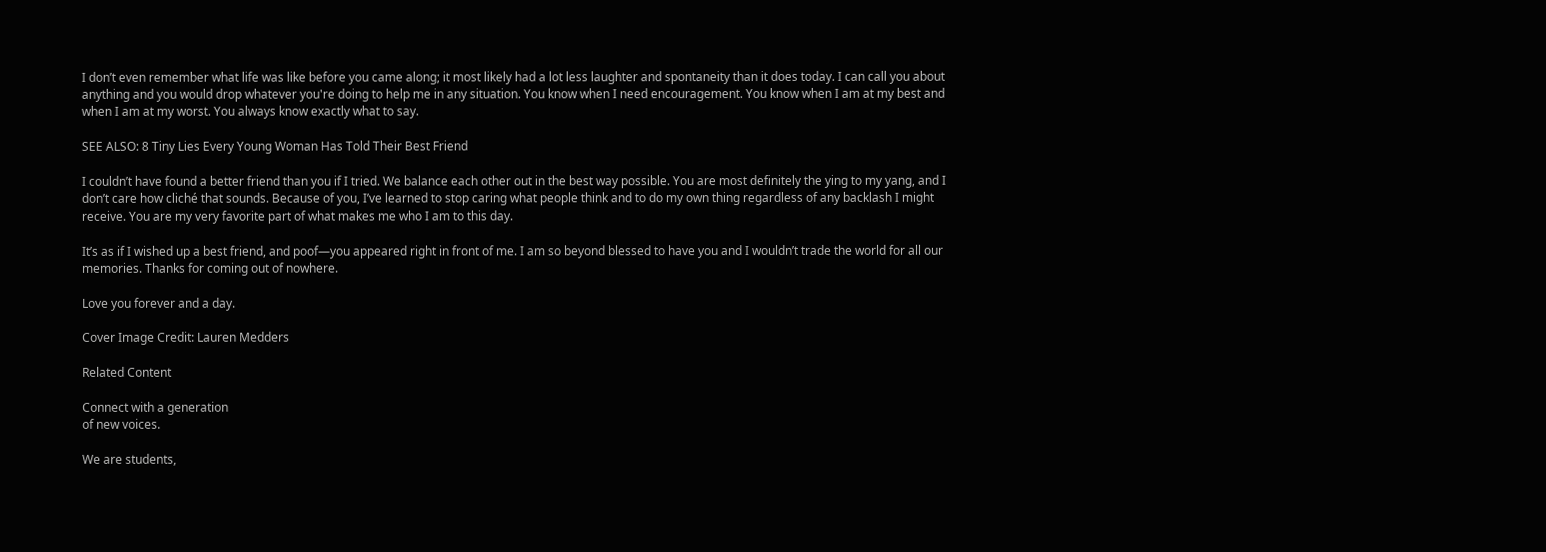I don’t even remember what life was like before you came along; it most likely had a lot less laughter and spontaneity than it does today. I can call you about anything and you would drop whatever you're doing to help me in any situation. You know when I need encouragement. You know when I am at my best and when I am at my worst. You always know exactly what to say.

SEE ALSO: 8 Tiny Lies Every Young Woman Has Told Their Best Friend

I couldn’t have found a better friend than you if I tried. We balance each other out in the best way possible. You are most definitely the ying to my yang, and I don’t care how cliché that sounds. Because of you, I’ve learned to stop caring what people think and to do my own thing regardless of any backlash I might receive. You are my very favorite part of what makes me who I am to this day.

It’s as if I wished up a best friend, and poof—you appeared right in front of me. I am so beyond blessed to have you and I wouldn’t trade the world for all our memories. Thanks for coming out of nowhere.

Love you forever and a day.

Cover Image Credit: Lauren Medders

Related Content

Connect with a generation
of new voices.

We are students,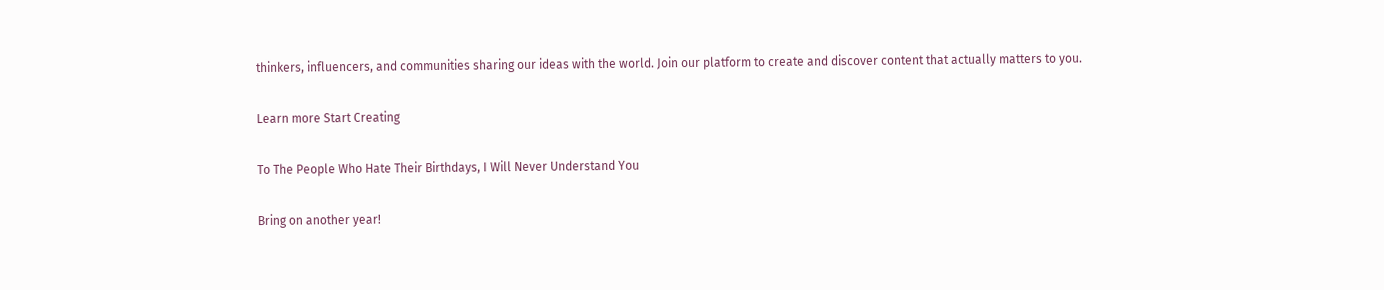thinkers, influencers, and communities sharing our ideas with the world. Join our platform to create and discover content that actually matters to you.

Learn more Start Creating

To The People Who Hate Their Birthdays, I Will Never Understand You

Bring on another year!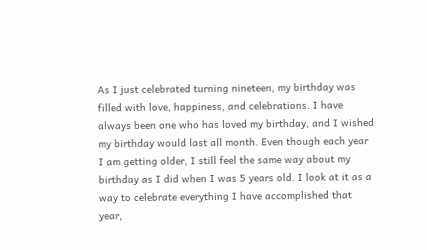As I just celebrated turning nineteen, my birthday was filled with love, happiness, and celebrations. I have always been one who has loved my birthday, and I wished my birthday would last all month. Even though each year I am getting older, I still feel the same way about my birthday as I did when I was 5 years old. I look at it as a way to celebrate everything I have accomplished that year,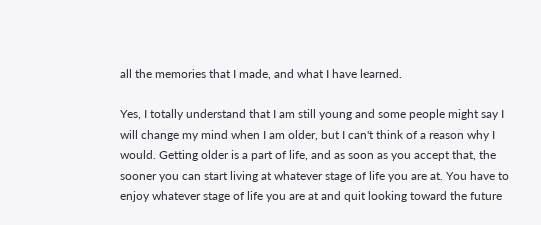all the memories that I made, and what I have learned.

Yes, I totally understand that I am still young and some people might say I will change my mind when I am older, but I can't think of a reason why I would. Getting older is a part of life, and as soon as you accept that, the sooner you can start living at whatever stage of life you are at. You have to enjoy whatever stage of life you are at and quit looking toward the future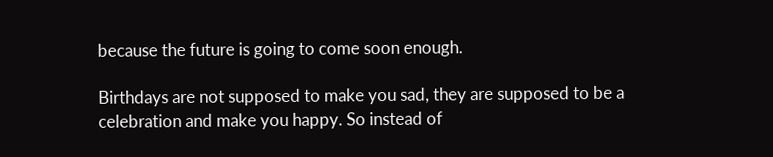because the future is going to come soon enough.

Birthdays are not supposed to make you sad, they are supposed to be a celebration and make you happy. So instead of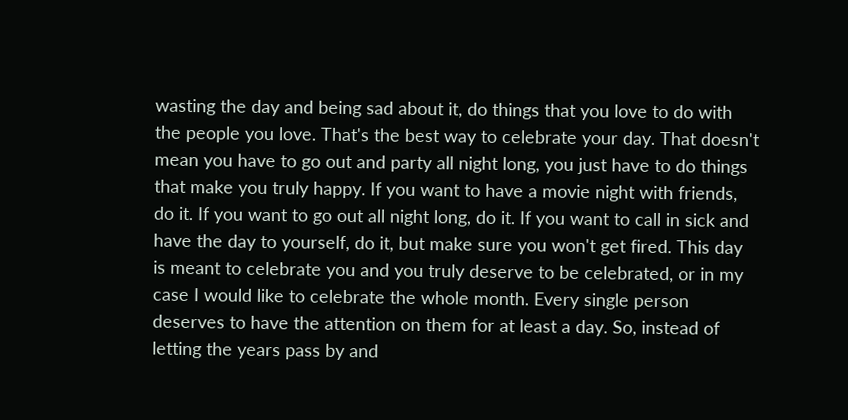wasting the day and being sad about it, do things that you love to do with the people you love. That's the best way to celebrate your day. That doesn't mean you have to go out and party all night long, you just have to do things that make you truly happy. If you want to have a movie night with friends, do it. If you want to go out all night long, do it. If you want to call in sick and have the day to yourself, do it, but make sure you won't get fired. This day is meant to celebrate you and you truly deserve to be celebrated, or in my case I would like to celebrate the whole month. Every single person deserves to have the attention on them for at least a day. So, instead of letting the years pass by and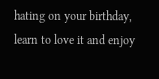hating on your birthday, learn to love it and enjoy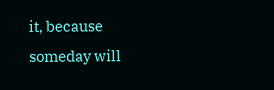it, because someday will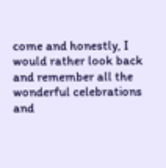come and honestly, I would rather look back and remember all the wonderful celebrations and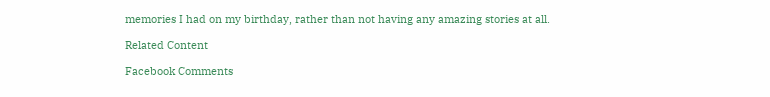memories I had on my birthday, rather than not having any amazing stories at all.

Related Content

Facebook Comments